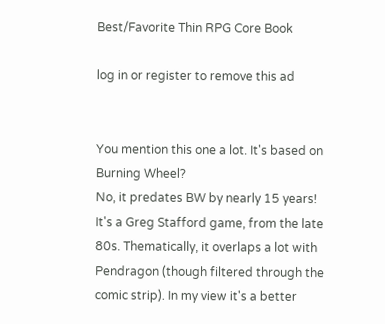Best/Favorite Thin RPG Core Book

log in or register to remove this ad


You mention this one a lot. It's based on Burning Wheel?
No, it predates BW by nearly 15 years! It's a Greg Stafford game, from the late 80s. Thematically, it overlaps a lot with Pendragon (though filtered through the comic strip). In my view it's a better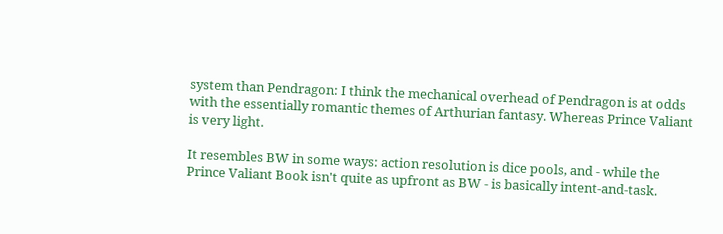system than Pendragon: I think the mechanical overhead of Pendragon is at odds with the essentially romantic themes of Arthurian fantasy. Whereas Prince Valiant is very light.

It resembles BW in some ways: action resolution is dice pools, and - while the Prince Valiant Book isn't quite as upfront as BW - is basically intent-and-task.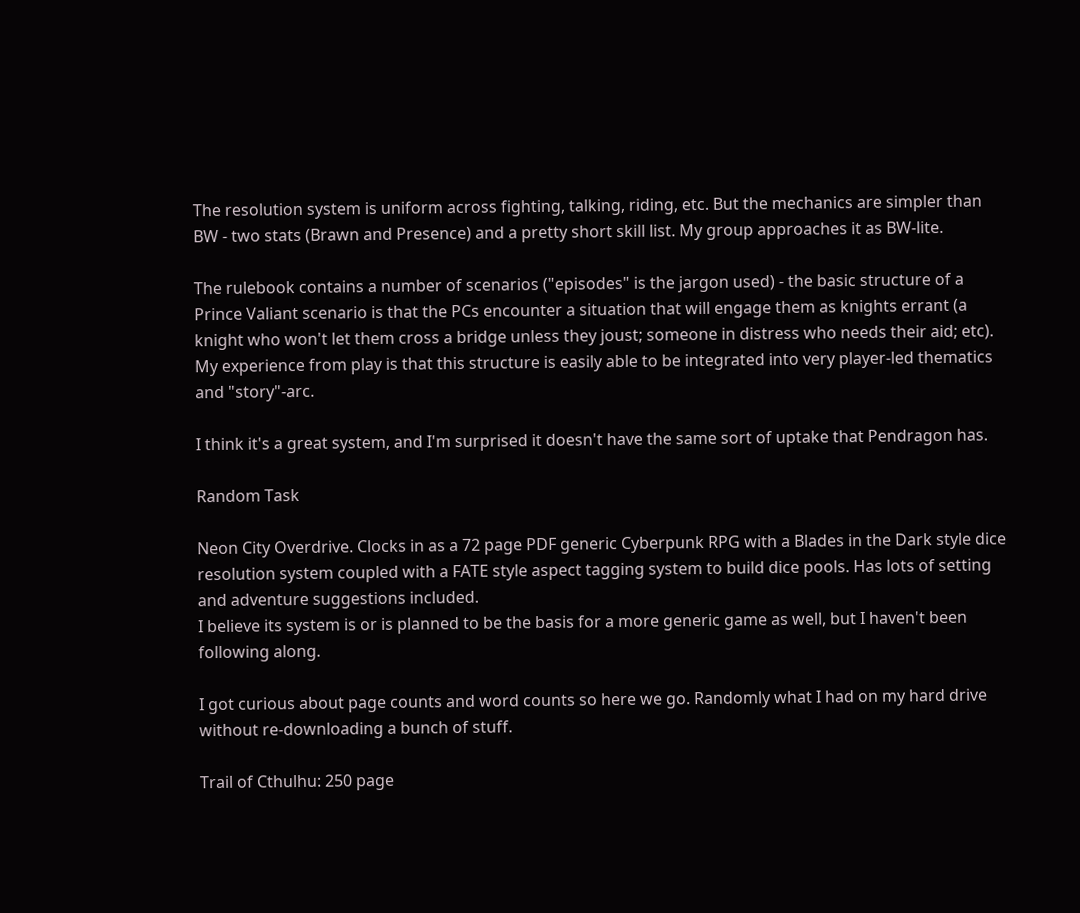The resolution system is uniform across fighting, talking, riding, etc. But the mechanics are simpler than BW - two stats (Brawn and Presence) and a pretty short skill list. My group approaches it as BW-lite.

The rulebook contains a number of scenarios ("episodes" is the jargon used) - the basic structure of a Prince Valiant scenario is that the PCs encounter a situation that will engage them as knights errant (a knight who won't let them cross a bridge unless they joust; someone in distress who needs their aid; etc). My experience from play is that this structure is easily able to be integrated into very player-led thematics and "story"-arc.

I think it's a great system, and I'm surprised it doesn't have the same sort of uptake that Pendragon has.

Random Task

Neon City Overdrive. Clocks in as a 72 page PDF generic Cyberpunk RPG with a Blades in the Dark style dice resolution system coupled with a FATE style aspect tagging system to build dice pools. Has lots of setting and adventure suggestions included.
I believe its system is or is planned to be the basis for a more generic game as well, but I haven't been following along.

I got curious about page counts and word counts so here we go. Randomly what I had on my hard drive without re-downloading a bunch of stuff.

Trail of Cthulhu: 250 page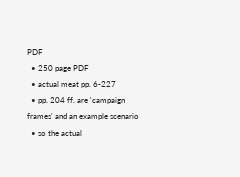PDF
  • 250 page PDF
  • actual meat pp. 6-227
  • pp. 204 ff. are 'campaign frames' and an example scenario
  • so the actual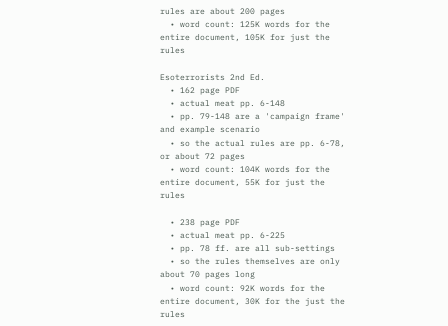rules are about 200 pages
  • word count: 125K words for the entire document, 105K for just the rules

Esoterrorists 2nd Ed.
  • 162 page PDF
  • actual meat pp. 6-148
  • pp. 79-148 are a 'campaign frame' and example scenario
  • so the actual rules are pp. 6-78, or about 72 pages
  • word count: 104K words for the entire document, 55K for just the rules

  • 238 page PDF
  • actual meat pp. 6-225
  • pp. 78 ff. are all sub-settings
  • so the rules themselves are only about 70 pages long
  • word count: 92K words for the entire document, 30K for the just the rules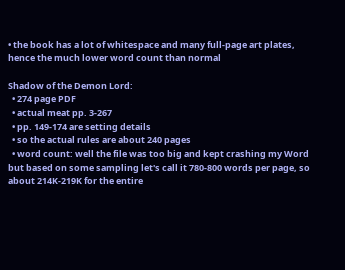• the book has a lot of whitespace and many full-page art plates, hence the much lower word count than normal

Shadow of the Demon Lord:
  • 274 page PDF
  • actual meat pp. 3-267
  • pp. 149-174 are setting details
  • so the actual rules are about 240 pages
  • word count: well the file was too big and kept crashing my Word but based on some sampling let's call it 780-800 words per page, so about 214K-219K for the entire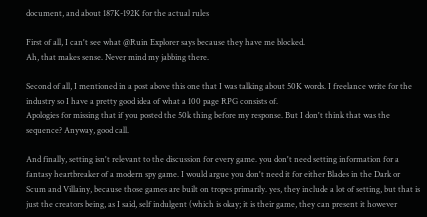document, and about 187K-192K for the actual rules

First of all, I can't see what @Ruin Explorer says because they have me blocked.
Ah, that makes sense. Never mind my jabbing there.

Second of all, I mentioned in a post above this one that I was talking about 50K words. I freelance write for the industry so I have a pretty good idea of what a 100 page RPG consists of.
Apologies for missing that if you posted the 50k thing before my response. But I don't think that was the sequence? Anyway, good call.

And finally, setting isn't relevant to the discussion for every game. you don't need setting information for a fantasy heartbreaker of a modern spy game. I would argue you don't need it for either Blades in the Dark or Scum and Villainy, because those games are built on tropes primarily. yes, they include a lot of setting, but that is just the creators being, as I said, self indulgent (which is okay; it is their game, they can present it however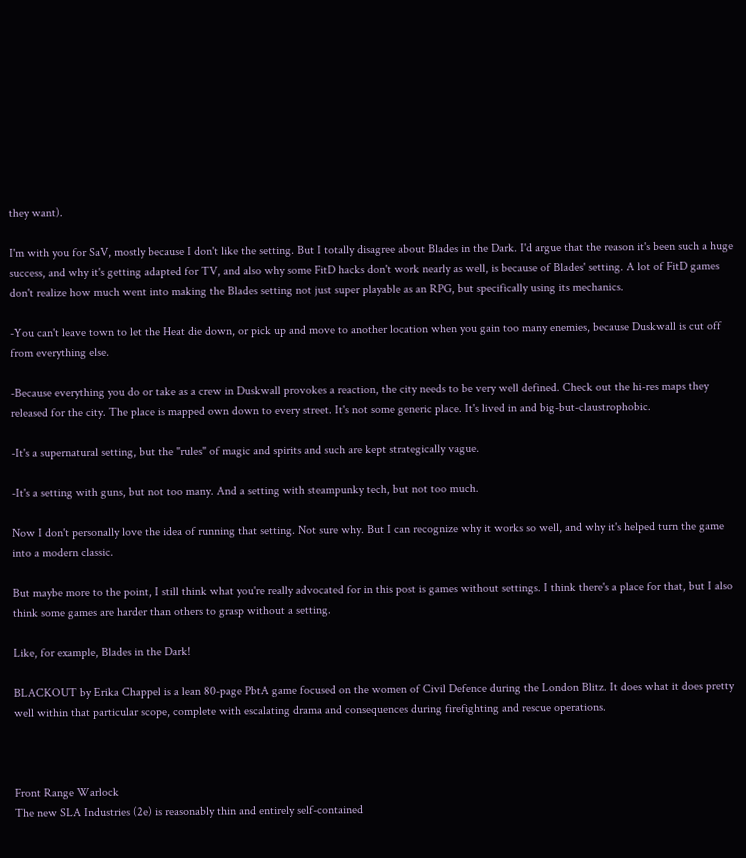they want).

I'm with you for SaV, mostly because I don't like the setting. But I totally disagree about Blades in the Dark. I'd argue that the reason it's been such a huge success, and why it's getting adapted for TV, and also why some FitD hacks don't work nearly as well, is because of Blades' setting. A lot of FitD games don't realize how much went into making the Blades setting not just super playable as an RPG, but specifically using its mechanics.

-You can't leave town to let the Heat die down, or pick up and move to another location when you gain too many enemies, because Duskwall is cut off from everything else.

-Because everything you do or take as a crew in Duskwall provokes a reaction, the city needs to be very well defined. Check out the hi-res maps they released for the city. The place is mapped own down to every street. It's not some generic place. It's lived in and big-but-claustrophobic.

-It's a supernatural setting, but the "rules" of magic and spirits and such are kept strategically vague.

-It's a setting with guns, but not too many. And a setting with steampunky tech, but not too much.

Now I don't personally love the idea of running that setting. Not sure why. But I can recognize why it works so well, and why it's helped turn the game into a modern classic.

But maybe more to the point, I still think what you're really advocated for in this post is games without settings. I think there's a place for that, but I also think some games are harder than others to grasp without a setting.

Like, for example, Blades in the Dark!

BLACKOUT by Erika Chappel is a lean 80-page PbtA game focused on the women of Civil Defence during the London Blitz. It does what it does pretty well within that particular scope, complete with escalating drama and consequences during firefighting and rescue operations.



Front Range Warlock
The new SLA Industries (2e) is reasonably thin and entirely self-contained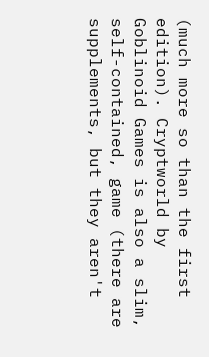(much more so than the first edition). Cryptworld by Goblinoid Games is also a slim, self-contained, game (there are supplements, but they aren't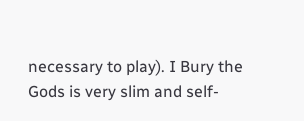necessary to play). I Bury the Gods is very slim and self-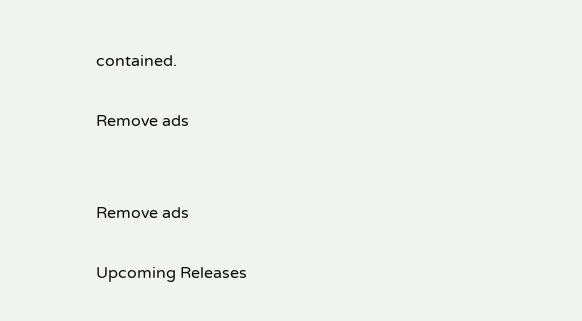contained.

Remove ads


Remove ads

Upcoming Releases